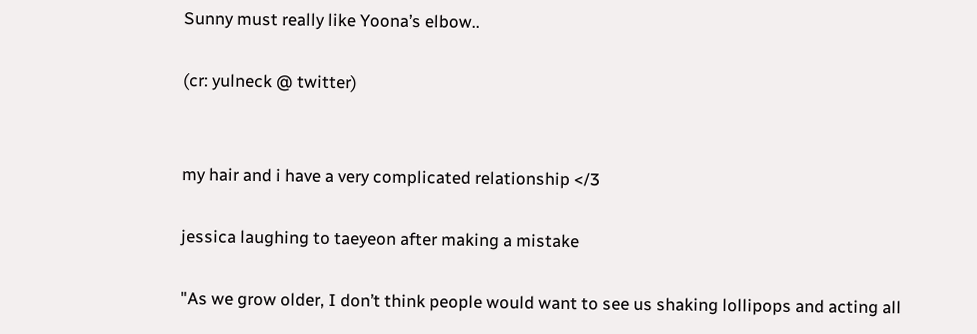Sunny must really like Yoona’s elbow..

(cr: yulneck @ twitter)


my hair and i have a very complicated relationship </3

jessica laughing to taeyeon after making a mistake

"As we grow older, I don’t think people would want to see us shaking lollipops and acting all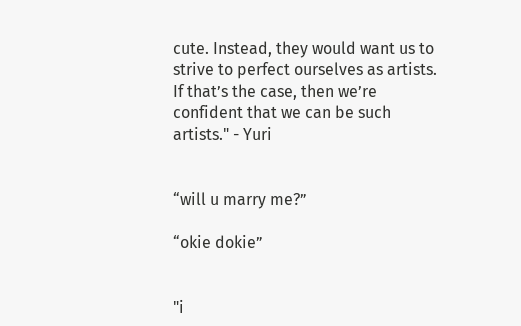cute. Instead, they would want us to strive to perfect ourselves as artists. If that’s the case, then we’re confident that we can be such artists." - Yuri


“will u marry me?”

“okie dokie”


"i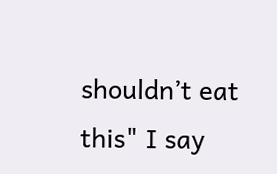shouldn’t eat this" I say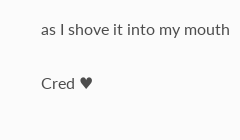as I shove it into my mouth

Cred ♥